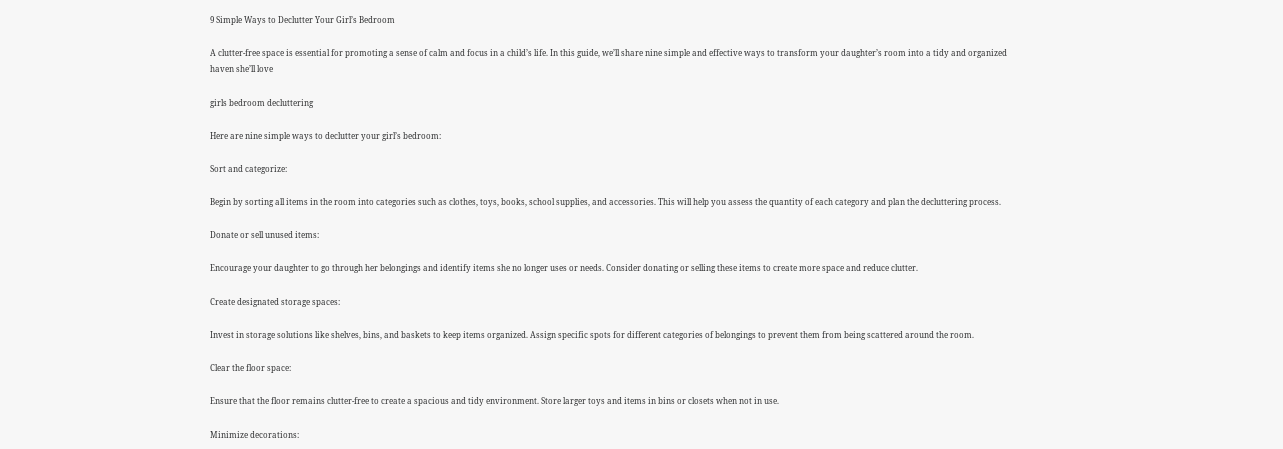9 Simple Ways to Declutter Your Girl’s Bedroom

A clutter-free space is essential for promoting a sense of calm and focus in a child’s life. In this guide, we’ll share nine simple and effective ways to transform your daughter’s room into a tidy and organized haven she’ll love

girls bedroom decluttering

Here are nine simple ways to declutter your girl’s bedroom:

Sort and categorize:

Begin by sorting all items in the room into categories such as clothes, toys, books, school supplies, and accessories. This will help you assess the quantity of each category and plan the decluttering process.

Donate or sell unused items:

Encourage your daughter to go through her belongings and identify items she no longer uses or needs. Consider donating or selling these items to create more space and reduce clutter.

Create designated storage spaces:

Invest in storage solutions like shelves, bins, and baskets to keep items organized. Assign specific spots for different categories of belongings to prevent them from being scattered around the room.

Clear the floor space:

Ensure that the floor remains clutter-free to create a spacious and tidy environment. Store larger toys and items in bins or closets when not in use.

Minimize decorations: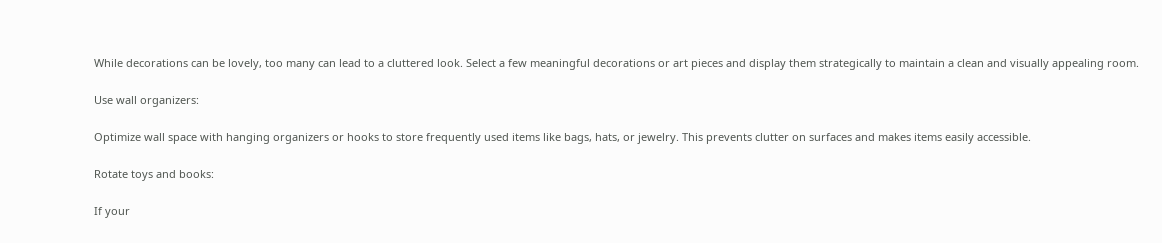While decorations can be lovely, too many can lead to a cluttered look. Select a few meaningful decorations or art pieces and display them strategically to maintain a clean and visually appealing room.

Use wall organizers:

Optimize wall space with hanging organizers or hooks to store frequently used items like bags, hats, or jewelry. This prevents clutter on surfaces and makes items easily accessible.

Rotate toys and books:

If your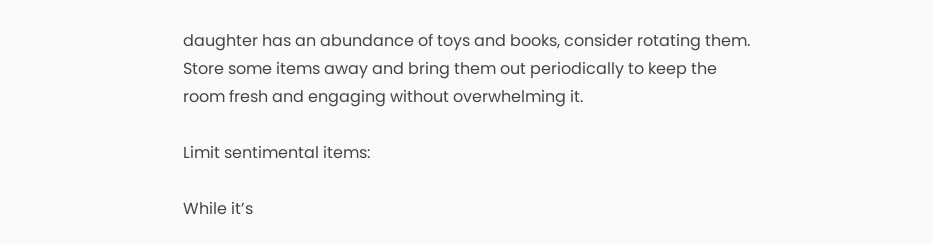daughter has an abundance of toys and books, consider rotating them. Store some items away and bring them out periodically to keep the room fresh and engaging without overwhelming it.

Limit sentimental items:

While it’s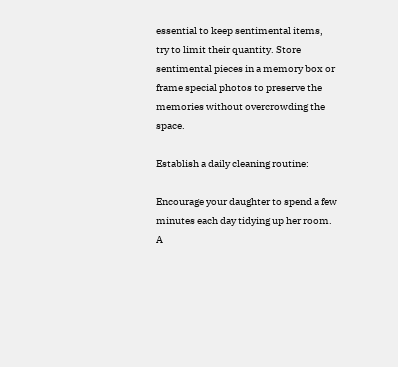essential to keep sentimental items, try to limit their quantity. Store sentimental pieces in a memory box or frame special photos to preserve the memories without overcrowding the space.

Establish a daily cleaning routine:

Encourage your daughter to spend a few minutes each day tidying up her room. A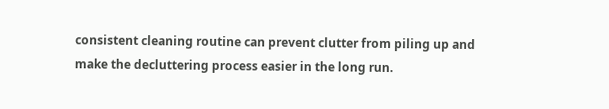consistent cleaning routine can prevent clutter from piling up and make the decluttering process easier in the long run.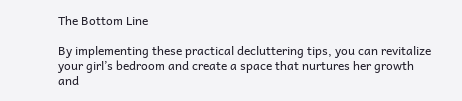The Bottom Line

By implementing these practical decluttering tips, you can revitalize your girl’s bedroom and create a space that nurtures her growth and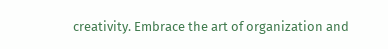creativity. Embrace the art of organization and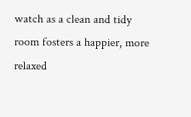watch as a clean and tidy room fosters a happier, more relaxed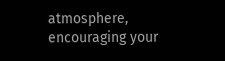atmosphere, encouraging your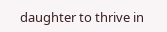daughter to thrive in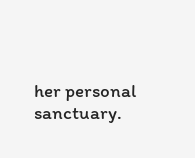her personal sanctuary.